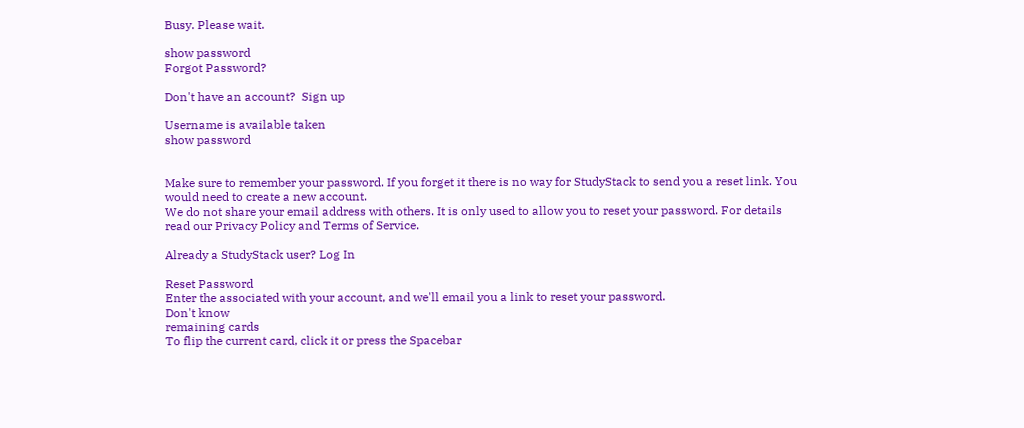Busy. Please wait.

show password
Forgot Password?

Don't have an account?  Sign up

Username is available taken
show password


Make sure to remember your password. If you forget it there is no way for StudyStack to send you a reset link. You would need to create a new account.
We do not share your email address with others. It is only used to allow you to reset your password. For details read our Privacy Policy and Terms of Service.

Already a StudyStack user? Log In

Reset Password
Enter the associated with your account, and we'll email you a link to reset your password.
Don't know
remaining cards
To flip the current card, click it or press the Spacebar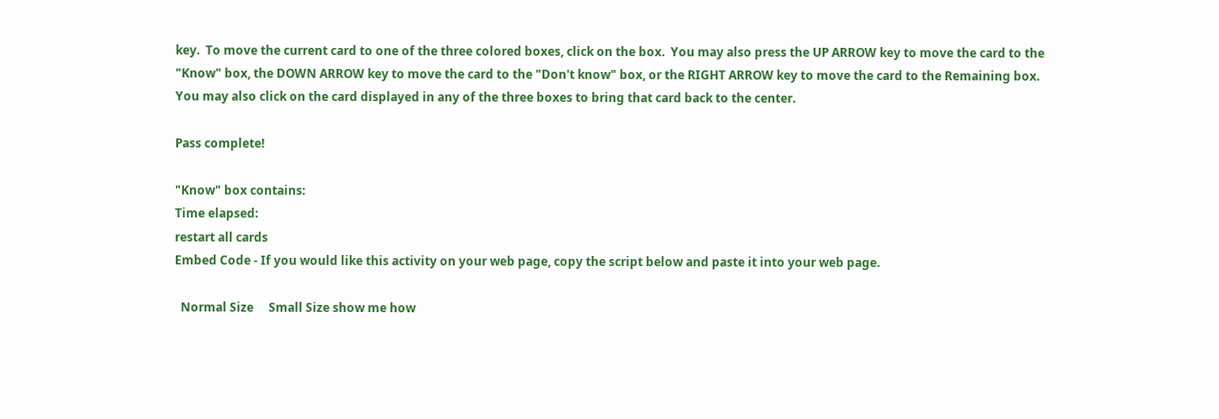key.  To move the current card to one of the three colored boxes, click on the box.  You may also press the UP ARROW key to move the card to the "Know" box, the DOWN ARROW key to move the card to the "Don't know" box, or the RIGHT ARROW key to move the card to the Remaining box.  You may also click on the card displayed in any of the three boxes to bring that card back to the center.

Pass complete!

"Know" box contains:
Time elapsed:
restart all cards
Embed Code - If you would like this activity on your web page, copy the script below and paste it into your web page.

  Normal Size     Small Size show me how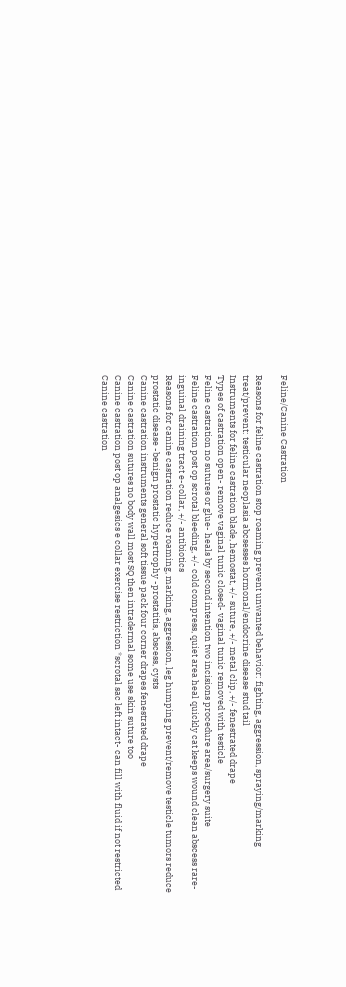Feline/Canine Castration

Reasons for feline castration stop roaming prevent unwanted behavior: fighting, aggression, spraying/marking treat/prevent: testicular neoplasia abcsesses hormonal/endocrine disease stud tail
Instruments for feline castration blade, hemostat, +/- suture, +/- metal clip, +/- fenestrated drape
Types of castration open- remove vaginal tunic closed- vaginal tunic removed with testicle
Feline castration no sutures or glue- heals by second intention two incisions procedure area/surgery suite
Feline castration post op scrotal bleeding, +/- cold compress, quiet area heal quickly cat keeps wound clean abscess rare- inguinal draining tract e-collar, +/- antibiotics
Reasons for canine castration reduce roaming, marking, aggression, leg humping prevent/remove testicle tumors reduce prostatic disease -benign prostatic hypertrophy -prostatitis, abscess, cysts
Canine castration instruments general soft tissue pack four corner drapes fenestrated drape
Canine castration sutures no body wall most SQ then intradermal some use skin suture too
Canine castration post op analgesics e collar exercise restriction *scrotal sac left intact- can fill with fluid if not restricted
Canine castration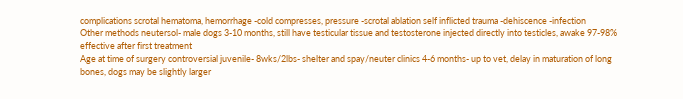complications scrotal hematoma, hemorrhage -cold compresses, pressure -scrotal ablation self inflicted trauma -dehiscence -infection
Other methods neutersol- male dogs 3-10 months, still have testicular tissue and testosterone injected directly into testicles, awake 97-98% effective after first treatment
Age at time of surgery controversial juvenile- 8wks/2lbs- shelter and spay/neuter clinics 4-6 months- up to vet, delay in maturation of long bones, dogs may be slightly larger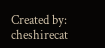Created by: cheshirecat